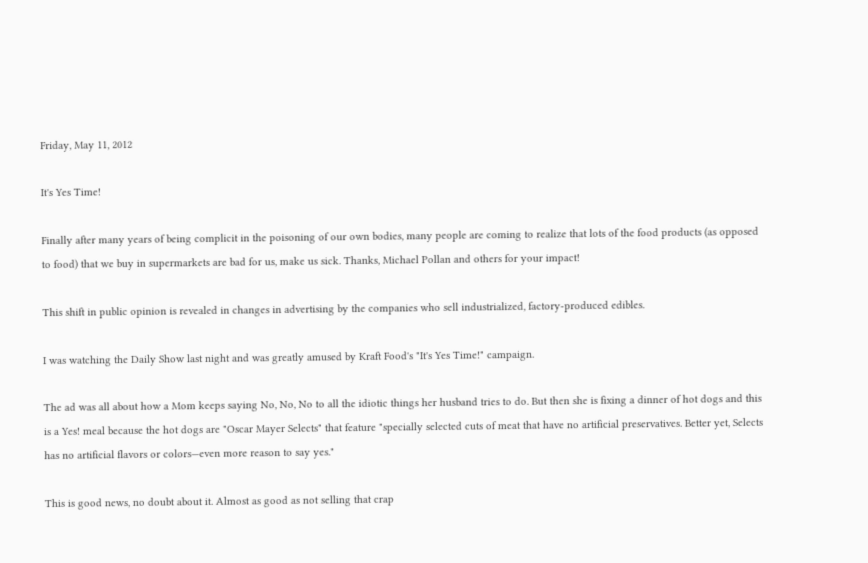Friday, May 11, 2012

It's Yes Time!

Finally after many years of being complicit in the poisoning of our own bodies, many people are coming to realize that lots of the food products (as opposed to food) that we buy in supermarkets are bad for us, make us sick. Thanks, Michael Pollan and others for your impact!

This shift in public opinion is revealed in changes in advertising by the companies who sell industrialized, factory-produced edibles.

I was watching the Daily Show last night and was greatly amused by Kraft Food's "It's Yes Time!" campaign.

The ad was all about how a Mom keeps saying No, No, No to all the idiotic things her husband tries to do. But then she is fixing a dinner of hot dogs and this is a Yes! meal because the hot dogs are "Oscar Mayer Selects" that feature "specially selected cuts of meat that have no artificial preservatives. Better yet, Selects has no artificial flavors or colors—even more reason to say yes."

This is good news, no doubt about it. Almost as good as not selling that crap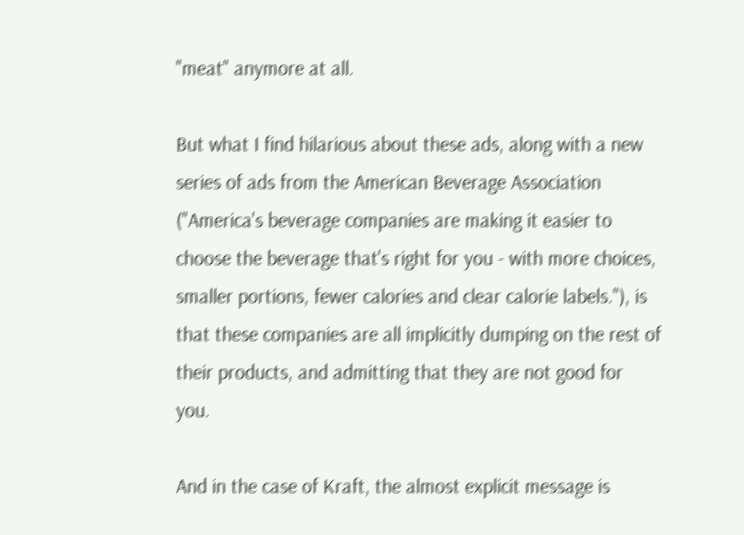"meat" anymore at all.

But what I find hilarious about these ads, along with a new series of ads from the American Beverage Association ("America's beverage companies are making it easier to choose the beverage that's right for you - with more choices, smaller portions, fewer calories and clear calorie labels."), is that these companies are all implicitly dumping on the rest of their products, and admitting that they are not good for you.

And in the case of Kraft, the almost explicit message is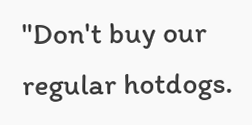"Don't buy our regular hotdogs.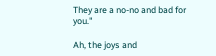They are a no-no and bad for you."

Ah, the joys and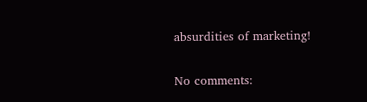absurdities of marketing!

No comments: